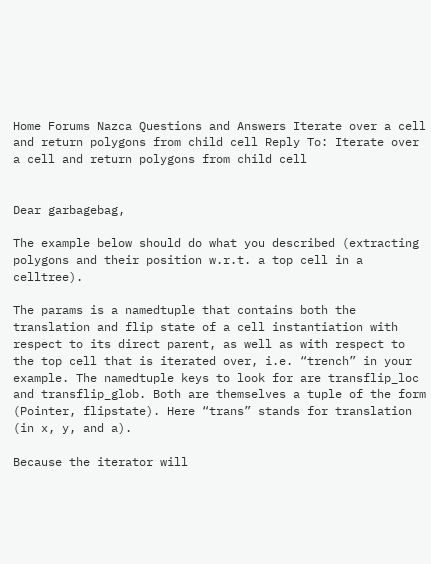Home Forums Nazca Questions and Answers Iterate over a cell and return polygons from child cell Reply To: Iterate over a cell and return polygons from child cell


Dear garbagebag,

The example below should do what you described (extracting polygons and their position w.r.t. a top cell in a celltree).

The params is a namedtuple that contains both the translation and flip state of a cell instantiation with respect to its direct parent, as well as with respect to the top cell that is iterated over, i.e. “trench” in your example. The namedtuple keys to look for are transflip_loc and transflip_glob. Both are themselves a tuple of the form (Pointer, flipstate). Here “trans” stands for translation (in x, y, and a).

Because the iterator will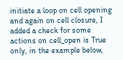initiate a loop on cell opening and again on cell closure, I added a check for some actions on cell_open is True only, in the example below,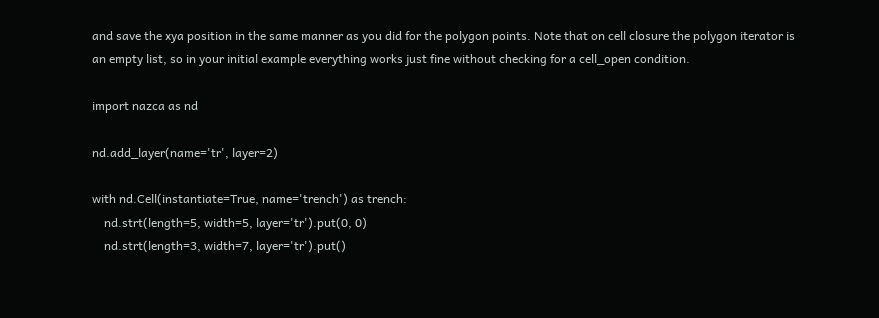and save the xya position in the same manner as you did for the polygon points. Note that on cell closure the polygon iterator is an empty list, so in your initial example everything works just fine without checking for a cell_open condition.

import nazca as nd

nd.add_layer(name='tr', layer=2)

with nd.Cell(instantiate=True, name='trench') as trench:
    nd.strt(length=5, width=5, layer='tr').put(0, 0)
    nd.strt(length=3, width=7, layer='tr').put()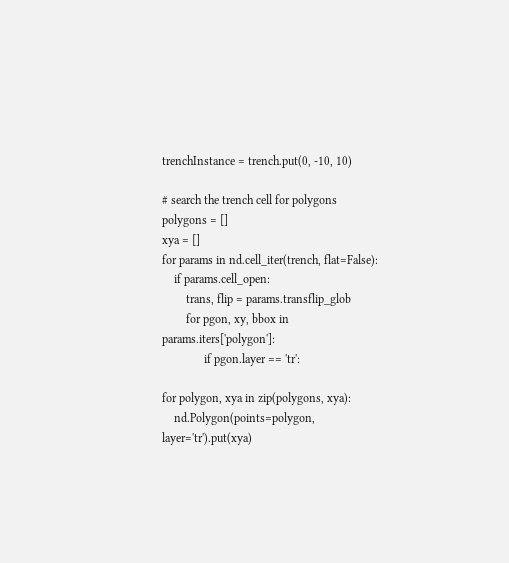trenchInstance = trench.put(0, -10, 10)

# search the trench cell for polygons
polygons = []
xya = []
for params in nd.cell_iter(trench, flat=False):
    if params.cell_open:
        trans, flip = params.transflip_glob
        for pgon, xy, bbox in params.iters['polygon']:
              if pgon.layer == 'tr':

for polygon, xya in zip(polygons, xya):
    nd.Polygon(points=polygon, layer='tr').put(xya)